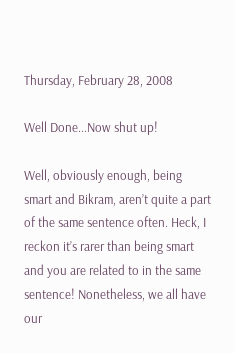Thursday, February 28, 2008

Well Done...Now shut up!

Well, obviously enough, being smart and Bikram, aren’t quite a part of the same sentence often. Heck, I reckon it’s rarer than being smart and you are related to in the same sentence! Nonetheless, we all have our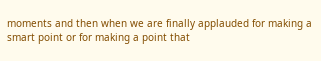moments and then when we are finally applauded for making a smart point or for making a point that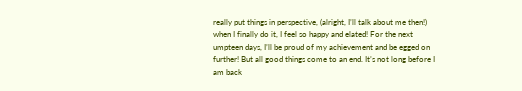really put things in perspective, (alright, I’ll talk about me then!) when I finally do it, I feel so happy and elated! For the next umpteen days, I’ll be proud of my achievement and be egged on further! But all good things come to an end. It’s not long before I am back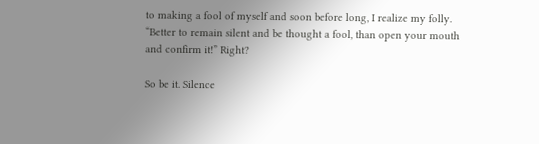to making a fool of myself and soon before long, I realize my folly. “Better to remain silent and be thought a fool, than open your mouth and confirm it!” Right?

So be it. Silence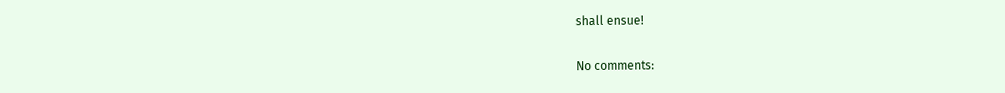shall ensue!

No comments: